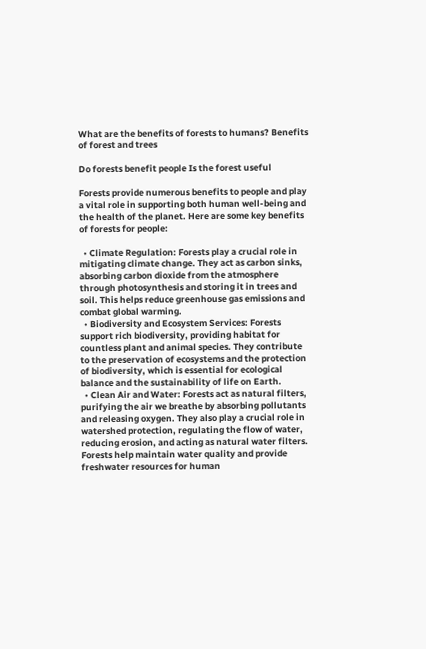What are the benefits of forests to humans? Benefits of forest and trees

Do forests benefit people Is the forest useful

Forests provide numerous benefits to people and play a vital role in supporting both human well-being and the health of the planet. Here are some key benefits of forests for people:

  • Climate Regulation: Forests play a crucial role in mitigating climate change. They act as carbon sinks, absorbing carbon dioxide from the atmosphere through photosynthesis and storing it in trees and soil. This helps reduce greenhouse gas emissions and combat global warming.
  • Biodiversity and Ecosystem Services: Forests support rich biodiversity, providing habitat for countless plant and animal species. They contribute to the preservation of ecosystems and the protection of biodiversity, which is essential for ecological balance and the sustainability of life on Earth.
  • Clean Air and Water: Forests act as natural filters, purifying the air we breathe by absorbing pollutants and releasing oxygen. They also play a crucial role in watershed protection, regulating the flow of water, reducing erosion, and acting as natural water filters. Forests help maintain water quality and provide freshwater resources for human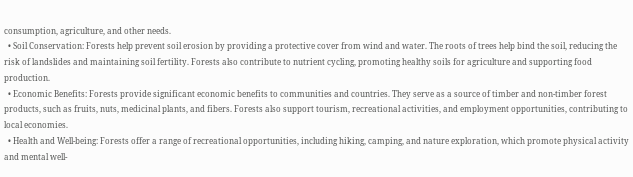consumption, agriculture, and other needs.
  • Soil Conservation: Forests help prevent soil erosion by providing a protective cover from wind and water. The roots of trees help bind the soil, reducing the risk of landslides and maintaining soil fertility. Forests also contribute to nutrient cycling, promoting healthy soils for agriculture and supporting food production.
  • Economic Benefits: Forests provide significant economic benefits to communities and countries. They serve as a source of timber and non-timber forest products, such as fruits, nuts, medicinal plants, and fibers. Forests also support tourism, recreational activities, and employment opportunities, contributing to local economies.
  • Health and Well-being: Forests offer a range of recreational opportunities, including hiking, camping, and nature exploration, which promote physical activity and mental well-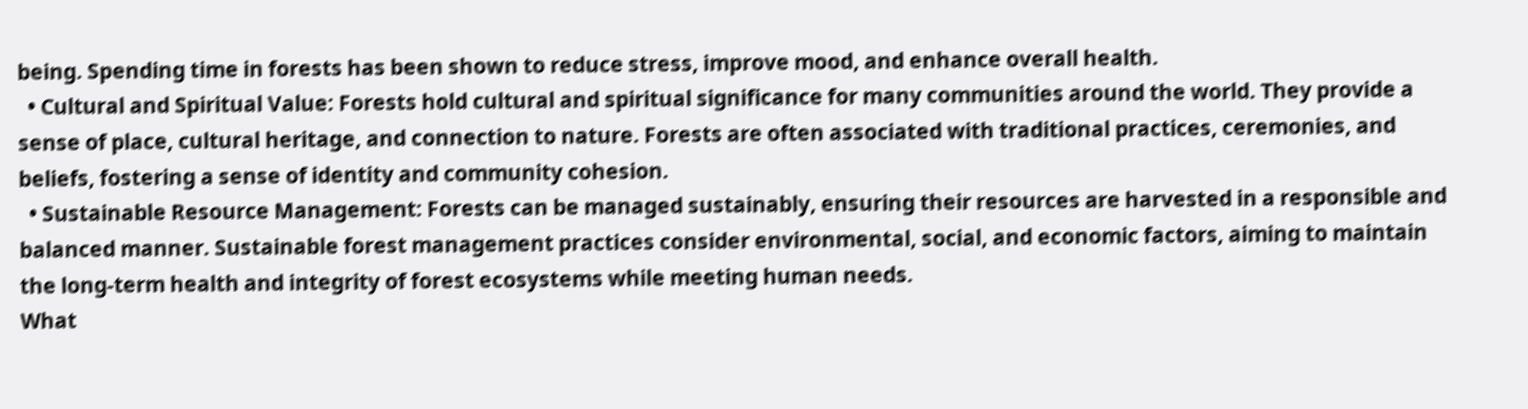being. Spending time in forests has been shown to reduce stress, improve mood, and enhance overall health.
  • Cultural and Spiritual Value: Forests hold cultural and spiritual significance for many communities around the world. They provide a sense of place, cultural heritage, and connection to nature. Forests are often associated with traditional practices, ceremonies, and beliefs, fostering a sense of identity and community cohesion.
  • Sustainable Resource Management: Forests can be managed sustainably, ensuring their resources are harvested in a responsible and balanced manner. Sustainable forest management practices consider environmental, social, and economic factors, aiming to maintain the long-term health and integrity of forest ecosystems while meeting human needs.
What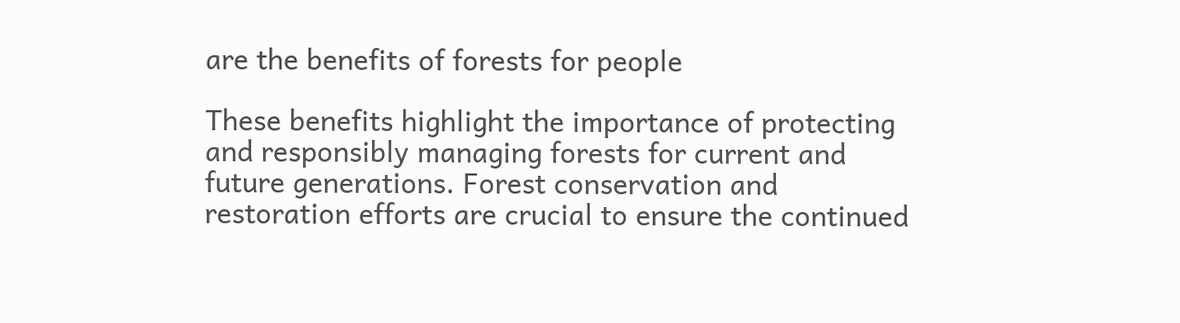are the benefits of forests for people

These benefits highlight the importance of protecting and responsibly managing forests for current and future generations. Forest conservation and restoration efforts are crucial to ensure the continued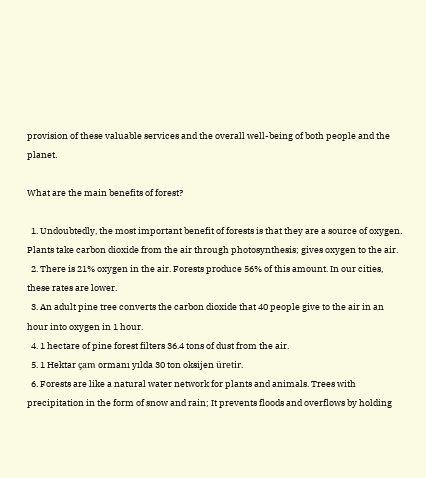provision of these valuable services and the overall well-being of both people and the planet.

What are the main benefits of forest?

  1. Undoubtedly, the most important benefit of forests is that they are a source of oxygen. Plants take carbon dioxide from the air through photosynthesis; gives oxygen to the air.
  2. There is 21% oxygen in the air. Forests produce 56% of this amount. In our cities, these rates are lower.
  3. An adult pine tree converts the carbon dioxide that 40 people give to the air in an hour into oxygen in 1 hour.
  4. 1 hectare of pine forest filters 36.4 tons of dust from the air.
  5. 1 Hektar çam ormanı yılda 30 ton oksijen üretir.
  6. Forests are like a natural water network for plants and animals. Trees with precipitation in the form of snow and rain; It prevents floods and overflows by holding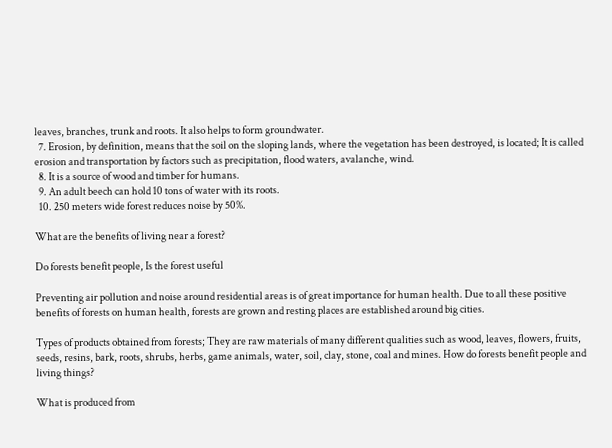leaves, branches, trunk and roots. It also helps to form groundwater.
  7. Erosion, by definition, means that the soil on the sloping lands, where the vegetation has been destroyed, is located; It is called erosion and transportation by factors such as precipitation, flood waters, avalanche, wind.
  8. It is a source of wood and timber for humans.
  9. An adult beech can hold 10 tons of water with its roots.
  10. 250 meters wide forest reduces noise by 50%.

What are the benefits of living near a forest?

Do forests benefit people, Is the forest useful

Preventing air pollution and noise around residential areas is of great importance for human health. Due to all these positive benefits of forests on human health, forests are grown and resting places are established around big cities.

Types of products obtained from forests; They are raw materials of many different qualities such as wood, leaves, flowers, fruits, seeds, resins, bark, roots, shrubs, herbs, game animals, water, soil, clay, stone, coal and mines. How do forests benefit people and living things?

What is produced from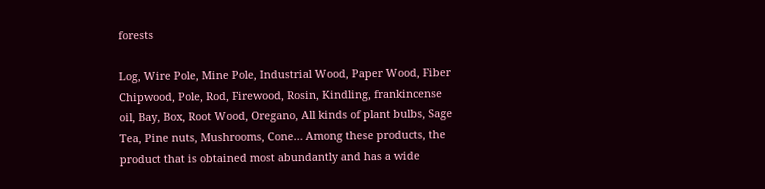forests

Log, Wire Pole, Mine Pole, Industrial Wood, Paper Wood, Fiber Chipwood, Pole, Rod, Firewood, Rosin, Kindling, frankincense oil, Bay, Box, Root Wood, Oregano, All kinds of plant bulbs, Sage Tea, Pine nuts, Mushrooms, Cone… Among these products, the product that is obtained most abundantly and has a wide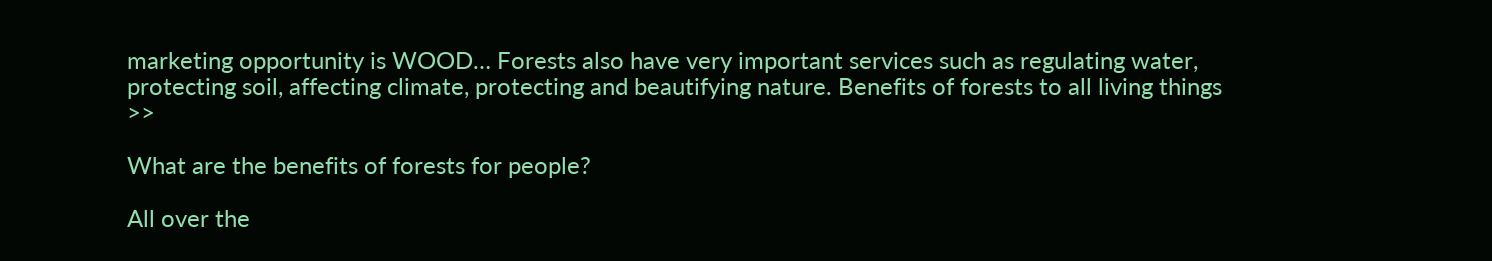marketing opportunity is WOOD… Forests also have very important services such as regulating water, protecting soil, affecting climate, protecting and beautifying nature. Benefits of forests to all living things >>

What are the benefits of forests for people?

All over the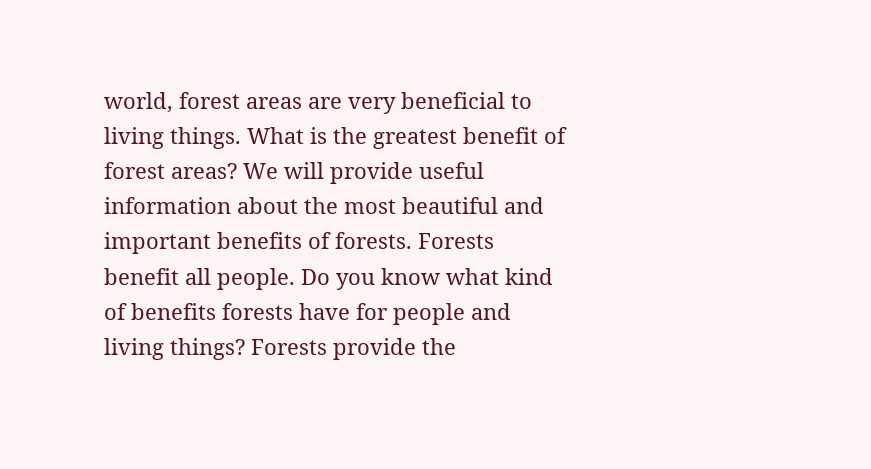world, forest areas are very beneficial to living things. What is the greatest benefit of forest areas? We will provide useful information about the most beautiful and important benefits of forests. Forests benefit all people. Do you know what kind of benefits forests have for people and living things? Forests provide the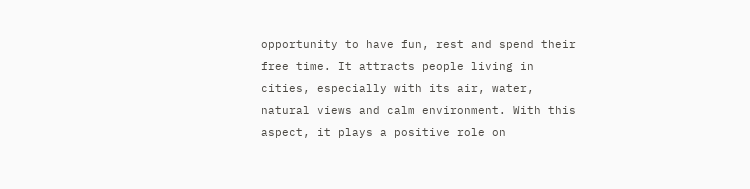opportunity to have fun, rest and spend their free time. It attracts people living in cities, especially with its air, water, natural views and calm environment. With this aspect, it plays a positive role on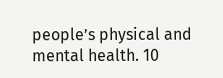people’s physical and mental health. 10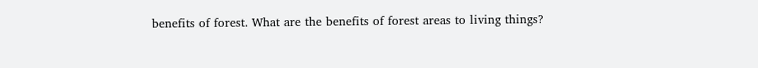benefits of forest. What are the benefits of forest areas to living things?